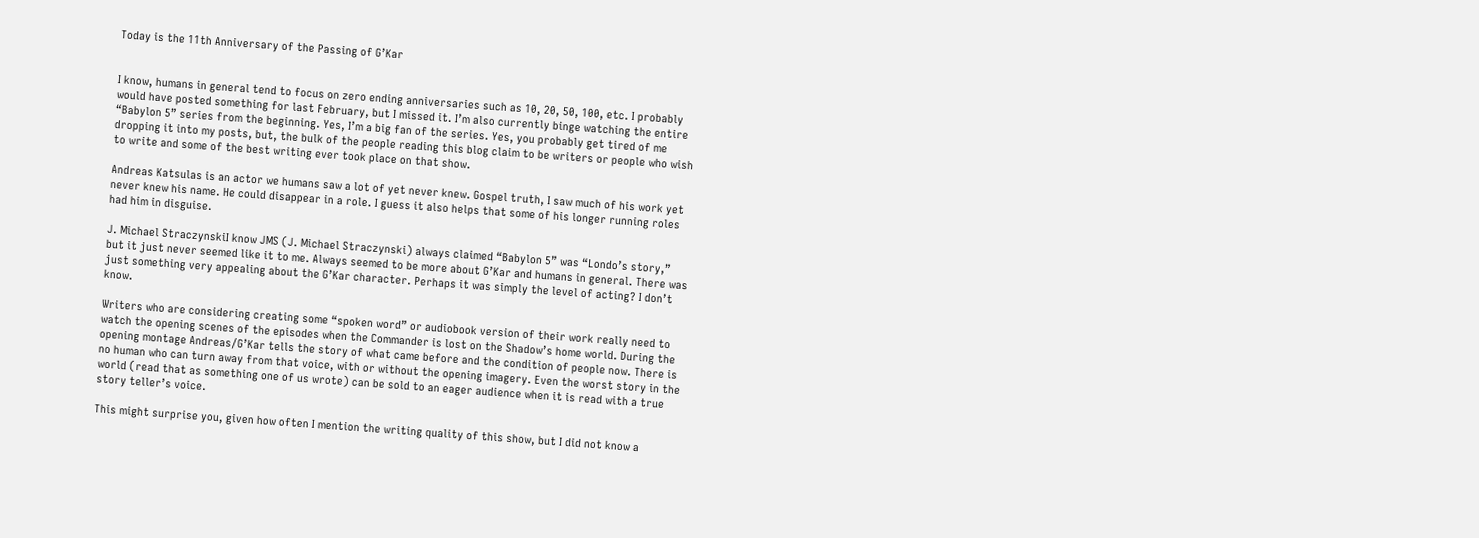Today is the 11th Anniversary of the Passing of G’Kar


I know, humans in general tend to focus on zero ending anniversaries such as 10, 20, 50, 100, etc. I probably would have posted something for last February, but I missed it. I’m also currently binge watching the entire “Babylon 5” series from the beginning. Yes, I’m a big fan of the series. Yes, you probably get tired of me dropping it into my posts, but, the bulk of the people reading this blog claim to be writers or people who wish to write and some of the best writing ever took place on that show.

Andreas Katsulas is an actor we humans saw a lot of yet never knew. Gospel truth, I saw much of his work yet never knew his name. He could disappear in a role. I guess it also helps that some of his longer running roles had him in disguise.

J. Michael StraczynskiI know JMS (J. Michael Straczynski) always claimed “Babylon 5” was “Londo’s story,” but it just never seemed like it to me. Always seemed to be more about G’Kar and humans in general. There was just something very appealing about the G’Kar character. Perhaps it was simply the level of acting? I don’t know.

Writers who are considering creating some “spoken word” or audiobook version of their work really need to watch the opening scenes of the episodes when the Commander is lost on the Shadow’s home world. During the opening montage Andreas/G’Kar tells the story of what came before and the condition of people now. There is no human who can turn away from that voice, with or without the opening imagery. Even the worst story in the world (read that as something one of us wrote) can be sold to an eager audience when it is read with a true story teller’s voice.

This might surprise you, given how often I mention the writing quality of this show, but I did not know a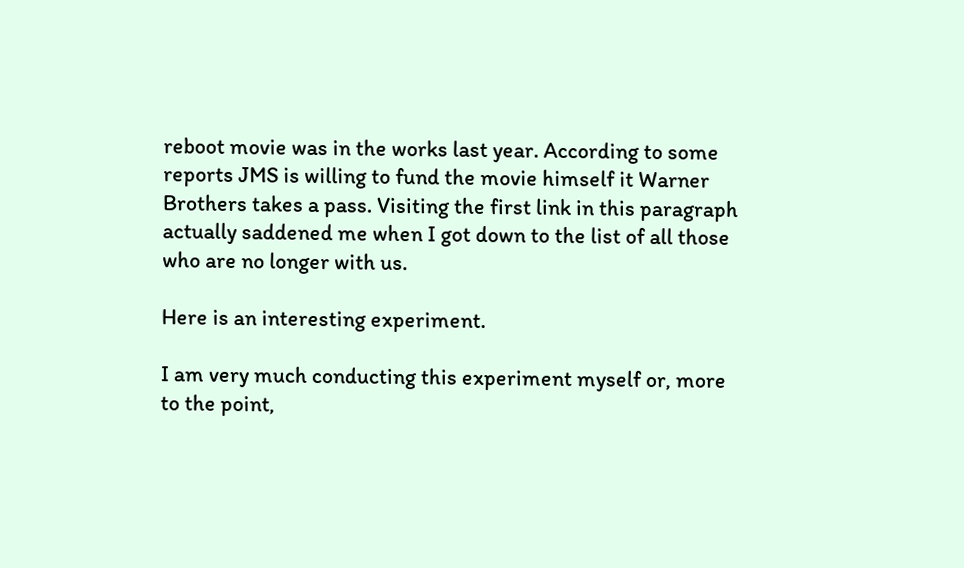reboot movie was in the works last year. According to some reports JMS is willing to fund the movie himself it Warner Brothers takes a pass. Visiting the first link in this paragraph actually saddened me when I got down to the list of all those who are no longer with us.

Here is an interesting experiment.

I am very much conducting this experiment myself or, more to the point,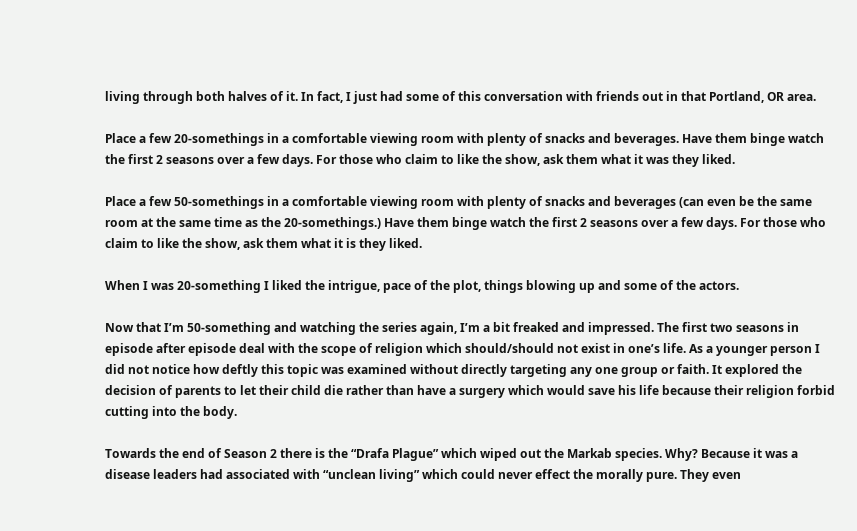living through both halves of it. In fact, I just had some of this conversation with friends out in that Portland, OR area.

Place a few 20-somethings in a comfortable viewing room with plenty of snacks and beverages. Have them binge watch the first 2 seasons over a few days. For those who claim to like the show, ask them what it was they liked.

Place a few 50-somethings in a comfortable viewing room with plenty of snacks and beverages (can even be the same room at the same time as the 20-somethings.) Have them binge watch the first 2 seasons over a few days. For those who claim to like the show, ask them what it is they liked.

When I was 20-something I liked the intrigue, pace of the plot, things blowing up and some of the actors.

Now that I’m 50-something and watching the series again, I’m a bit freaked and impressed. The first two seasons in episode after episode deal with the scope of religion which should/should not exist in one’s life. As a younger person I did not notice how deftly this topic was examined without directly targeting any one group or faith. It explored the decision of parents to let their child die rather than have a surgery which would save his life because their religion forbid cutting into the body.

Towards the end of Season 2 there is the “Drafa Plague” which wiped out the Markab species. Why? Because it was a disease leaders had associated with “unclean living” which could never effect the morally pure. They even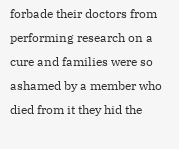forbade their doctors from performing research on a cure and families were so ashamed by a member who died from it they hid the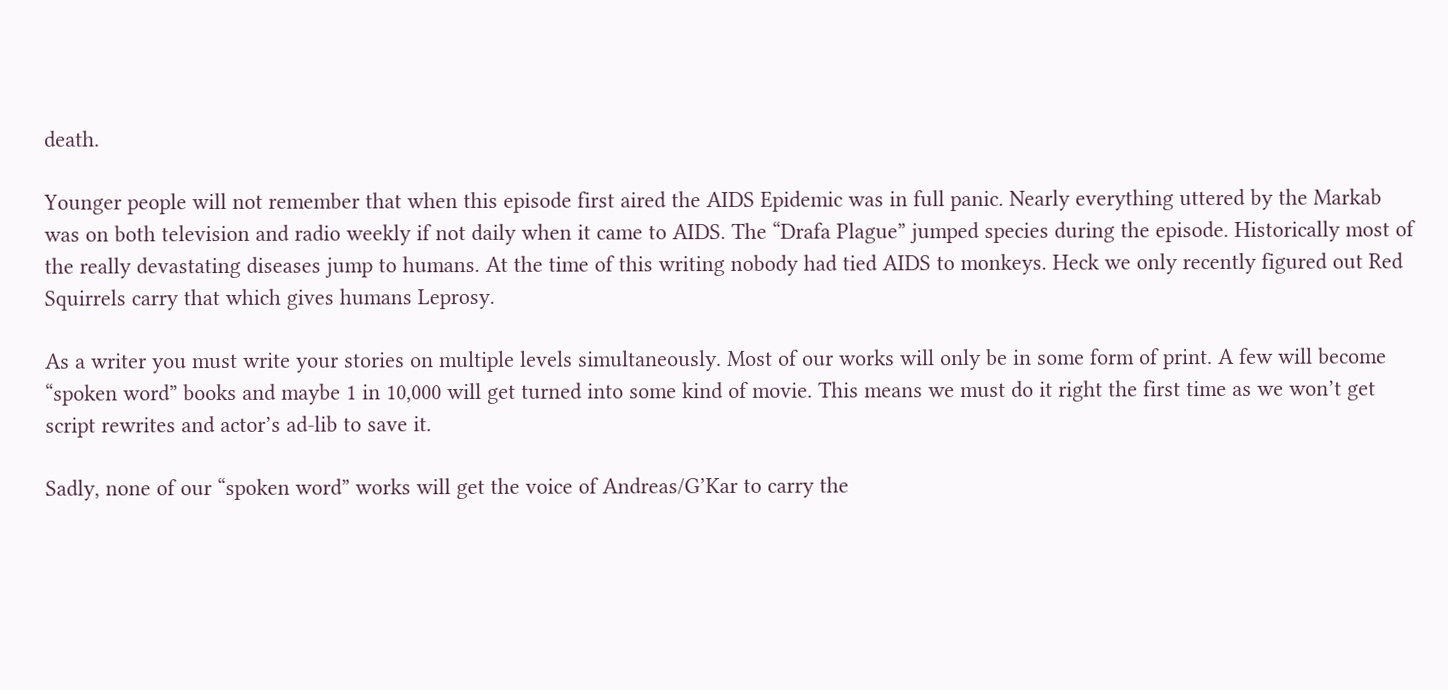death.

Younger people will not remember that when this episode first aired the AIDS Epidemic was in full panic. Nearly everything uttered by the Markab was on both television and radio weekly if not daily when it came to AIDS. The “Drafa Plague” jumped species during the episode. Historically most of the really devastating diseases jump to humans. At the time of this writing nobody had tied AIDS to monkeys. Heck we only recently figured out Red Squirrels carry that which gives humans Leprosy.

As a writer you must write your stories on multiple levels simultaneously. Most of our works will only be in some form of print. A few will become “spoken word” books and maybe 1 in 10,000 will get turned into some kind of movie. This means we must do it right the first time as we won’t get script rewrites and actor’s ad-lib to save it.

Sadly, none of our “spoken word” works will get the voice of Andreas/G’Kar to carry the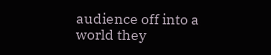audience off into a world they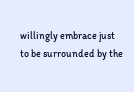willingly embrace just to be surrounded by the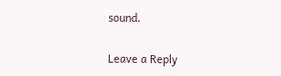sound.

Leave a Reply